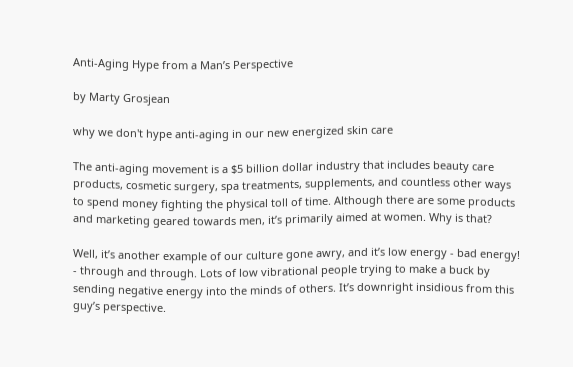Anti-Aging Hype from a Man’s Perspective

by Marty Grosjean

why we don't hype anti-aging in our new energized skin care

The anti-aging movement is a $5 billion dollar industry that includes beauty care products, cosmetic surgery, spa treatments, supplements, and countless other ways to spend money fighting the physical toll of time. Although there are some products and marketing geared towards men, it’s primarily aimed at women. Why is that?

Well, it’s another example of our culture gone awry, and it’s low energy - bad energy! - through and through. Lots of low vibrational people trying to make a buck by sending negative energy into the minds of others. It’s downright insidious from this guy’s perspective.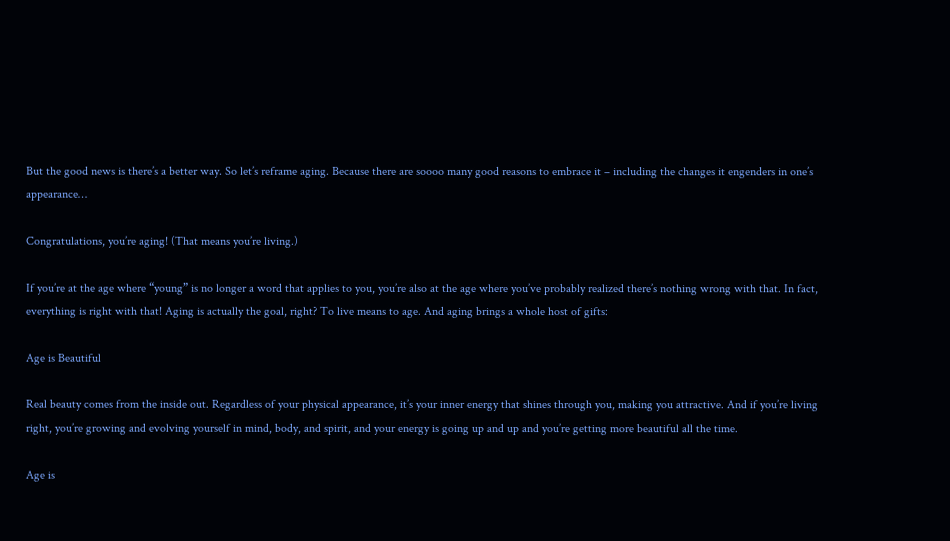But the good news is there’s a better way. So let’s reframe aging. Because there are soooo many good reasons to embrace it – including the changes it engenders in one’s appearance…

Congratulations, you’re aging! (That means you’re living.)

If you’re at the age where “young” is no longer a word that applies to you, you’re also at the age where you’ve probably realized there’s nothing wrong with that. In fact, everything is right with that! Aging is actually the goal, right? To live means to age. And aging brings a whole host of gifts:

Age is Beautiful

Real beauty comes from the inside out. Regardless of your physical appearance, it’s your inner energy that shines through you, making you attractive. And if you’re living right, you’re growing and evolving yourself in mind, body, and spirit, and your energy is going up and up and you’re getting more beautiful all the time.

Age is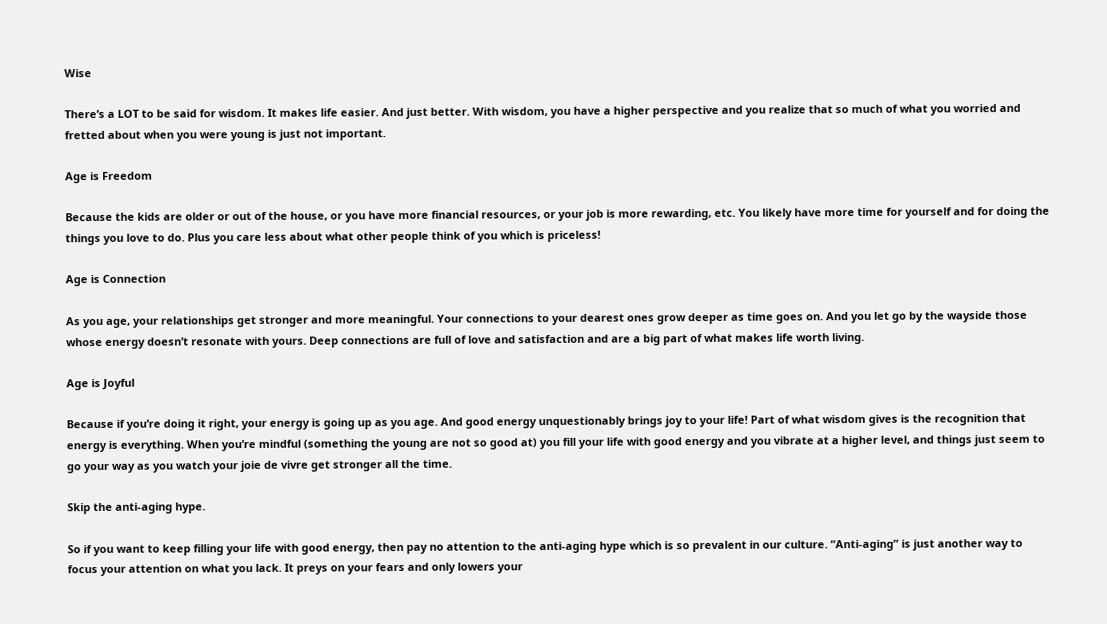Wise

There’s a LOT to be said for wisdom. It makes life easier. And just better. With wisdom, you have a higher perspective and you realize that so much of what you worried and fretted about when you were young is just not important.

Age is Freedom

Because the kids are older or out of the house, or you have more financial resources, or your job is more rewarding, etc. You likely have more time for yourself and for doing the things you love to do. Plus you care less about what other people think of you which is priceless!

Age is Connection

As you age, your relationships get stronger and more meaningful. Your connections to your dearest ones grow deeper as time goes on. And you let go by the wayside those whose energy doesn’t resonate with yours. Deep connections are full of love and satisfaction and are a big part of what makes life worth living.

Age is Joyful

Because if you’re doing it right, your energy is going up as you age. And good energy unquestionably brings joy to your life! Part of what wisdom gives is the recognition that energy is everything. When you’re mindful (something the young are not so good at) you fill your life with good energy and you vibrate at a higher level, and things just seem to go your way as you watch your joie de vivre get stronger all the time.

Skip the anti-aging hype.

So if you want to keep filling your life with good energy, then pay no attention to the anti-aging hype which is so prevalent in our culture. “Anti-aging” is just another way to focus your attention on what you lack. It preys on your fears and only lowers your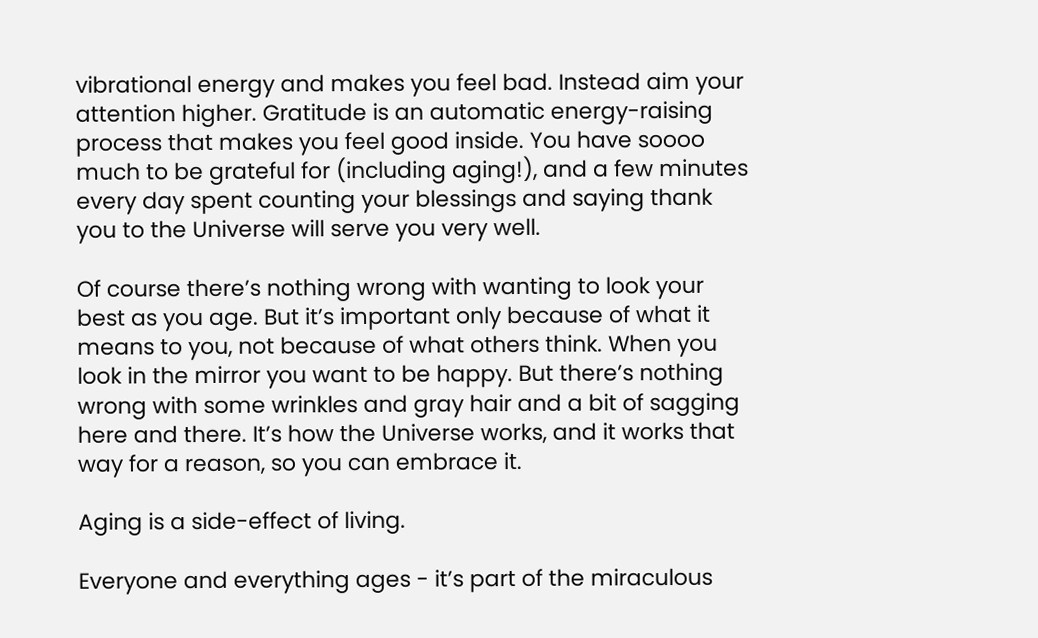vibrational energy and makes you feel bad. Instead aim your attention higher. Gratitude is an automatic energy-raising process that makes you feel good inside. You have soooo much to be grateful for (including aging!), and a few minutes every day spent counting your blessings and saying thank you to the Universe will serve you very well.

Of course there’s nothing wrong with wanting to look your best as you age. But it’s important only because of what it means to you, not because of what others think. When you look in the mirror you want to be happy. But there’s nothing wrong with some wrinkles and gray hair and a bit of sagging here and there. It’s how the Universe works, and it works that way for a reason, so you can embrace it.

Aging is a side-effect of living.

Everyone and everything ages - it’s part of the miraculous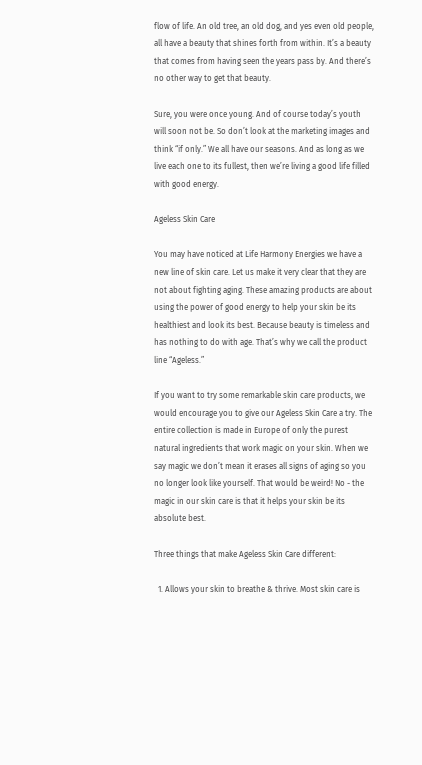flow of life. An old tree, an old dog, and yes even old people, all have a beauty that shines forth from within. It’s a beauty that comes from having seen the years pass by. And there’s no other way to get that beauty.

Sure, you were once young. And of course today’s youth will soon not be. So don’t look at the marketing images and think “if only.” We all have our seasons. And as long as we live each one to its fullest, then we’re living a good life filled with good energy.

Ageless Skin Care

You may have noticed at Life Harmony Energies we have a new line of skin care. Let us make it very clear that they are not about fighting aging. These amazing products are about using the power of good energy to help your skin be its healthiest and look its best. Because beauty is timeless and has nothing to do with age. That’s why we call the product line “Ageless.”

If you want to try some remarkable skin care products, we would encourage you to give our Ageless Skin Care a try. The entire collection is made in Europe of only the purest natural ingredients that work magic on your skin. When we say magic we don’t mean it erases all signs of aging so you no longer look like yourself. That would be weird! No - the magic in our skin care is that it helps your skin be its absolute best.

Three things that make Ageless Skin Care different:

  1. Allows your skin to breathe & thrive. Most skin care is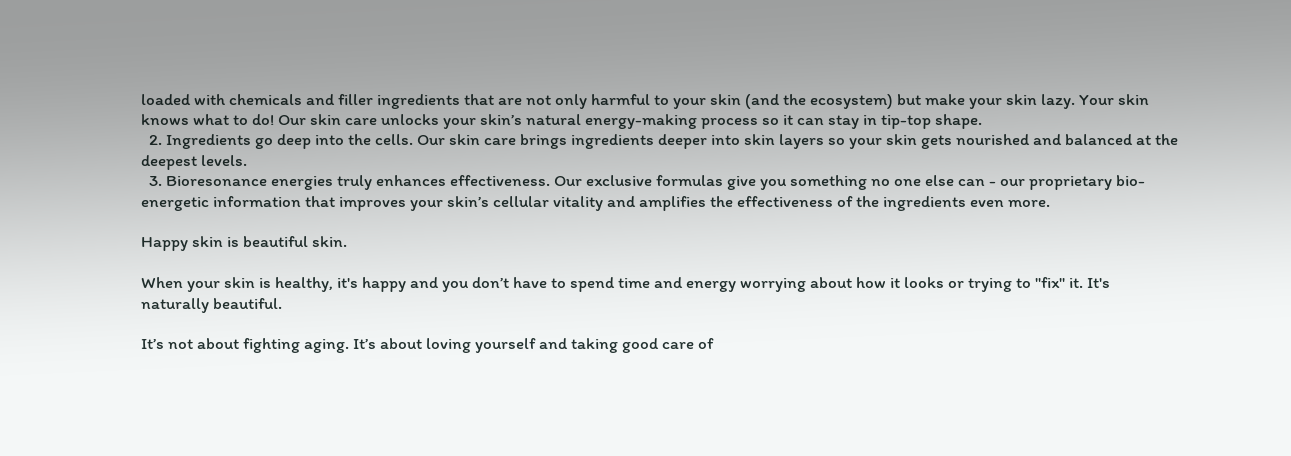loaded with chemicals and filler ingredients that are not only harmful to your skin (and the ecosystem) but make your skin lazy. Your skin knows what to do! Our skin care unlocks your skin’s natural energy-making process so it can stay in tip-top shape.
  2. Ingredients go deep into the cells. Our skin care brings ingredients deeper into skin layers so your skin gets nourished and balanced at the deepest levels.
  3. Bioresonance energies truly enhances effectiveness. Our exclusive formulas give you something no one else can - our proprietary bio-energetic information that improves your skin’s cellular vitality and amplifies the effectiveness of the ingredients even more.

Happy skin is beautiful skin.

When your skin is healthy, it's happy and you don’t have to spend time and energy worrying about how it looks or trying to "fix" it. It's naturally beautiful.

It’s not about fighting aging. It’s about loving yourself and taking good care of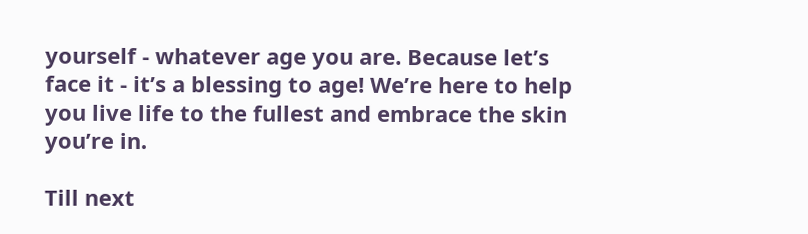yourself - whatever age you are. Because let’s face it - it’s a blessing to age! We’re here to help you live life to the fullest and embrace the skin you’re in.

Till next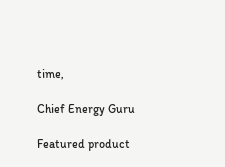time,

Chief Energy Guru

Featured product